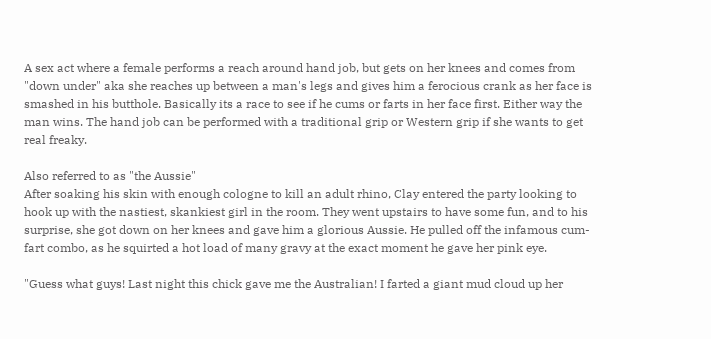A sex act where a female performs a reach around hand job, but gets on her knees and comes from "down under" aka she reaches up between a man's legs and gives him a ferocious crank as her face is smashed in his butthole. Basically its a race to see if he cums or farts in her face first. Either way the man wins. The hand job can be performed with a traditional grip or Western grip if she wants to get real freaky.

Also referred to as "the Aussie"
After soaking his skin with enough cologne to kill an adult rhino, Clay entered the party looking to hook up with the nastiest, skankiest girl in the room. They went upstairs to have some fun, and to his surprise, she got down on her knees and gave him a glorious Aussie. He pulled off the infamous cum-fart combo, as he squirted a hot load of many gravy at the exact moment he gave her pink eye.

"Guess what guys! Last night this chick gave me the Australian! I farted a giant mud cloud up her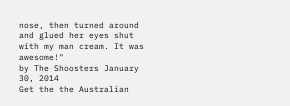nose, then turned around and glued her eyes shut with my man cream. It was awesome!"
by The Shoosters January 30, 2014
Get the the Australian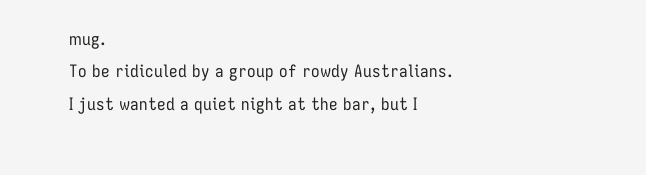mug.
To be ridiculed by a group of rowdy Australians.
I just wanted a quiet night at the bar, but I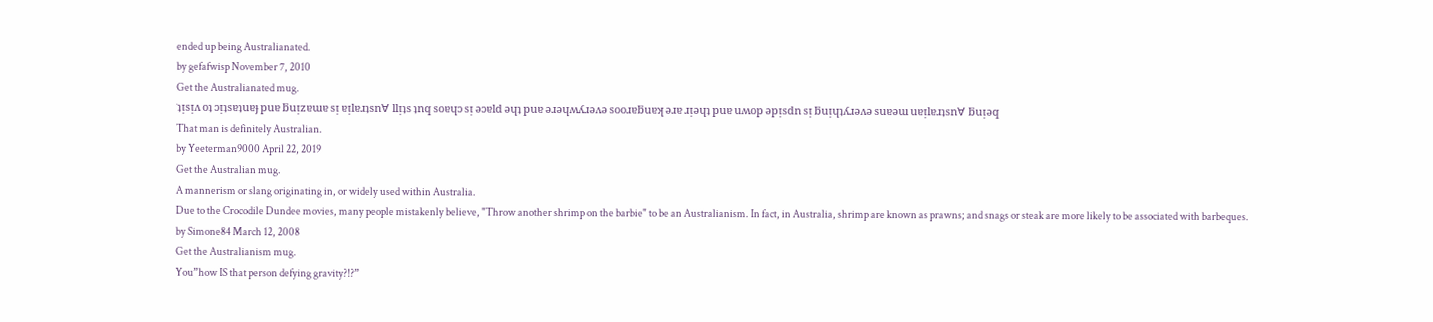ended up being Australianated.
by gefafwisp November 7, 2010
Get the Australianated mug.
˙ʇᴉsᴉʌ oʇ ɔᴉʇsɐʇuɐɟ puɐ ƃuᴉzɐɯɐ sᴉ ɐᴉlɐɹʇsn∀ llᴉʇs ʇnq soɐɥɔ sᴉ ǝɔɐld ǝɥʇ puɐ ǝɹǝɥʍʎɹǝʌǝ sooɹɐƃuɐʞ ǝɹɐ ɹᴉǝɥʇ puɐ uʍop ǝpᴉsdn sᴉ ƃuᴉɥʇʎɹǝʌǝ suɐǝɯ uɐᴉlɐɹʇsn∀ ƃuᴉǝq
That man is definitely Australian.
by Yeeterman9000 April 22, 2019
Get the Australian mug.
A mannerism or slang originating in, or widely used within Australia.
Due to the Crocodile Dundee movies, many people mistakenly believe, "Throw another shrimp on the barbie" to be an Australianism. In fact, in Australia, shrimp are known as prawns; and snags or steak are more likely to be associated with barbeques.
by Simone84 March 12, 2008
Get the Australianism mug.
You”how IS that person defying gravity?!?”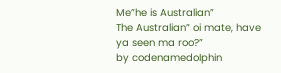Me”he is Australian”
The Australian” oi mate, have ya seen ma roo?”
by codenamedoIphin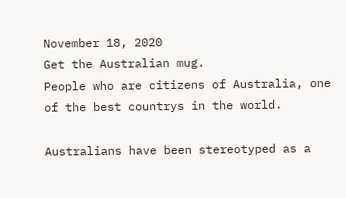November 18, 2020
Get the Australian mug.
People who are citizens of Australia, one of the best countrys in the world.

Australians have been stereotyped as a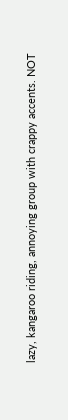lazy, kangaroo riding, annoying group with crappy accents. NOT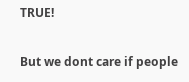TRUE!

But we dont care if people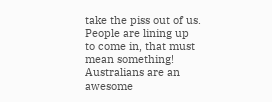take the piss out of us. People are lining up to come in, that must mean something!
Australians are an awesome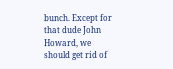bunch. Except for that dude John Howard, we should get rid of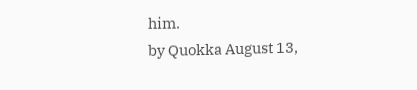him.
by Quokka August 13,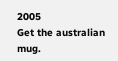2005
Get the australian mug.